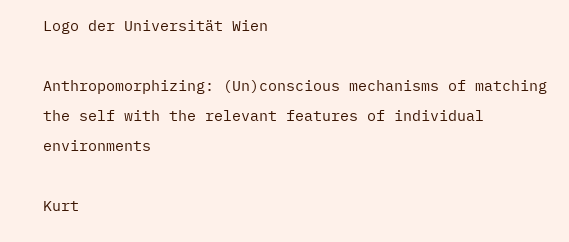Logo der Universität Wien

Anthropomorphizing: (Un)conscious mechanisms of matching the self with the relevant features of individual environments

Kurt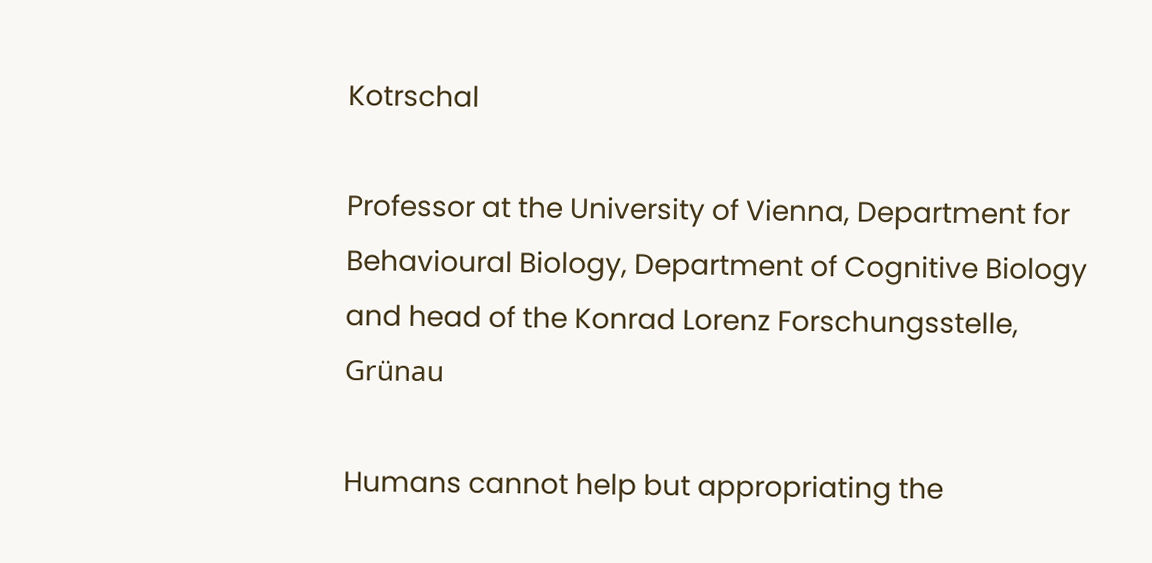Kotrschal

Professor at the University of Vienna, Department for Behavioural Biology, Department of Cognitive Biology and head of the Konrad Lorenz Forschungsstelle, Grünau

Humans cannot help but appropriating the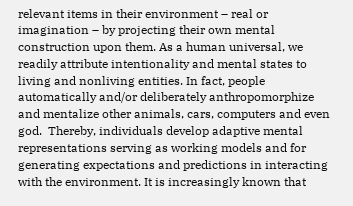relevant items in their environment – real or imagination – by projecting their own mental construction upon them. As a human universal, we readily attribute intentionality and mental states to living and nonliving entities. In fact, people automatically and/or deliberately anthropomorphize and mentalize other animals, cars, computers and even god.  Thereby, individuals develop adaptive mental representations serving as working models and for generating expectations and predictions in interacting with the environment. It is increasingly known that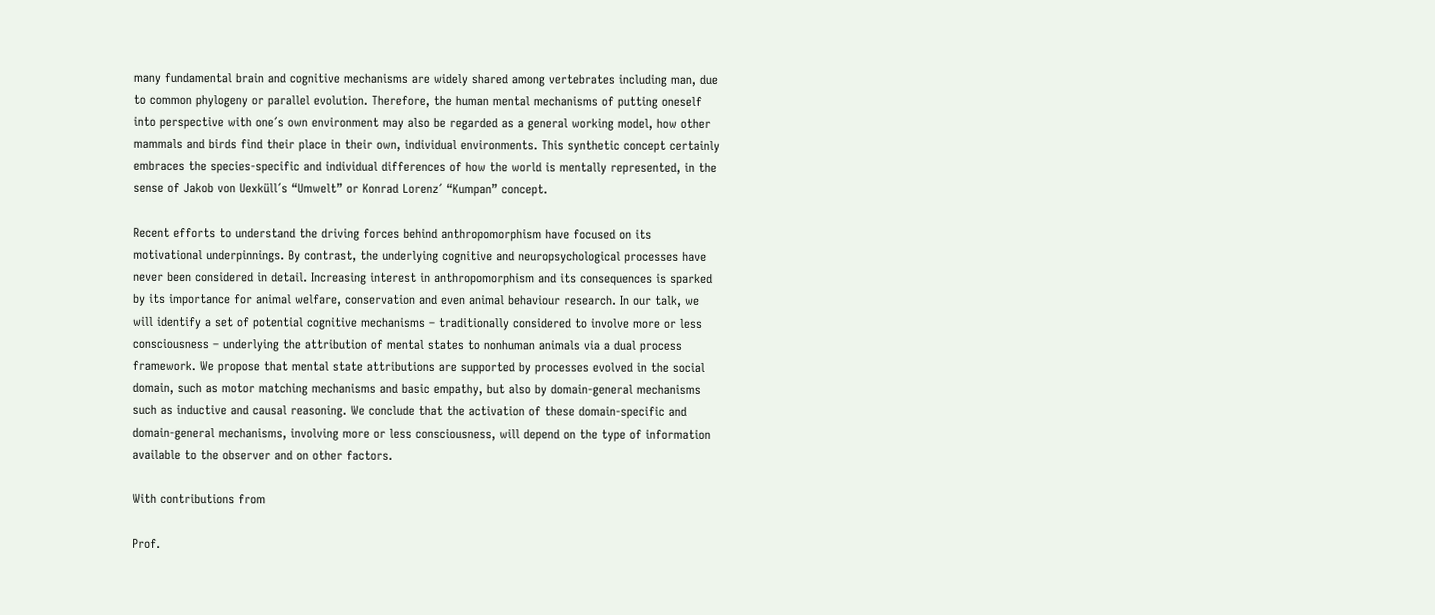many fundamental brain and cognitive mechanisms are widely shared among vertebrates including man, due to common phylogeny or parallel evolution. Therefore, the human mental mechanisms of putting oneself into perspective with one´s own environment may also be regarded as a general working model, how other mammals and birds find their place in their own, individual environments. This synthetic concept certainly embraces the species-specific and individual differences of how the world is mentally represented, in the sense of Jakob von Uexküll´s “Umwelt” or Konrad Lorenz´ “Kumpan” concept.

Recent efforts to understand the driving forces behind anthropomorphism have focused on its motivational underpinnings. By contrast, the underlying cognitive and neuropsychological processes have never been considered in detail. Increasing interest in anthropomorphism and its consequences is sparked by its importance for animal welfare, conservation and even animal behaviour research. In our talk, we will identify a set of potential cognitive mechanisms – traditionally considered to involve more or less consciousness – underlying the attribution of mental states to nonhuman animals via a dual process framework. We propose that mental state attributions are supported by processes evolved in the social domain, such as motor matching mechanisms and basic empathy, but also by domain-general mechanisms such as inductive and causal reasoning. We conclude that the activation of these domain-specific and domain-general mechanisms, involving more or less consciousness, will depend on the type of information available to the observer and on other factors.

With contributions from

Prof.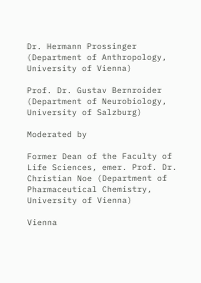Dr. Hermann Prossinger (Department of Anthropology, University of Vienna)

Prof. Dr. Gustav Bernroider (Department of Neurobiology, University of Salzburg)

Moderated by

Former Dean of the Faculty of Life Sciences, emer. Prof. Dr. Christian Noe (Department of Pharmaceutical Chemistry, University of Vienna)

Vienna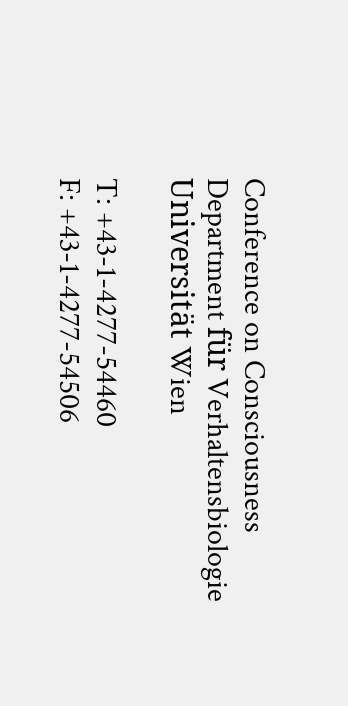Conference on Consciousness
Department für Verhaltensbiologie
Universität Wien

T: +43-1-4277-54460
F: +43-1-4277-54506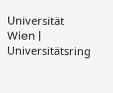Universität Wien | Universitätsring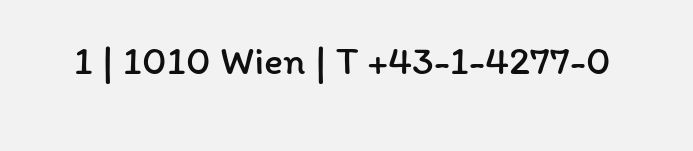1 | 1010 Wien | T +43-1-4277-0